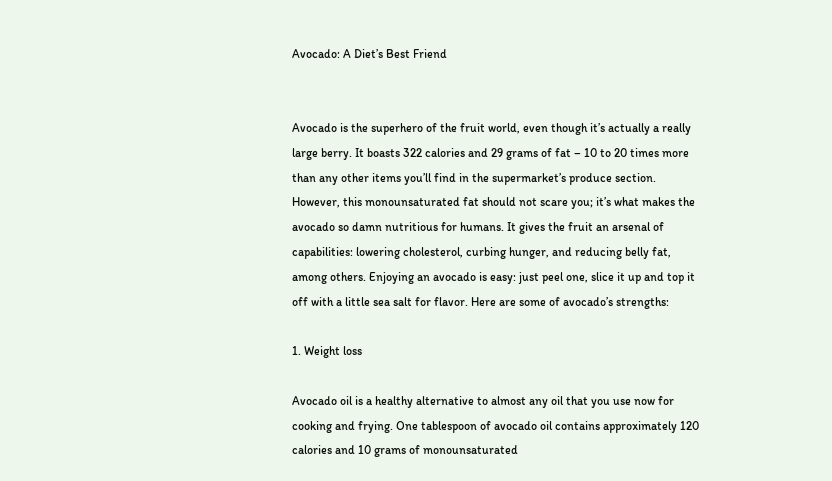Avocado: A Diet’s Best Friend


Avocado is the superhero of the fruit world, even though it’s actually a really large berry. It boasts 322 calories and 29 grams of fat – 10 to 20 times more than any other items you’ll find in the supermarket’s produce section. However, this monounsaturated fat should not scare you; it’s what makes the avocado so damn nutritious for humans. It gives the fruit an arsenal of capabilities: lowering cholesterol, curbing hunger, and reducing belly fat, among others. Enjoying an avocado is easy: just peel one, slice it up and top it off with a little sea salt for flavor. Here are some of avocado’s strengths:

1. Weight loss

Avocado oil is a healthy alternative to almost any oil that you use now for cooking and frying. One tablespoon of avocado oil contains approximately 120 calories and 10 grams of monounsaturated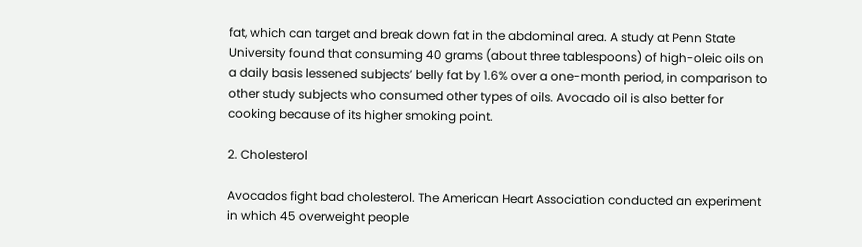fat, which can target and break down fat in the abdominal area. A study at Penn State University found that consuming 40 grams (about three tablespoons) of high-oleic oils on a daily basis lessened subjects’ belly fat by 1.6% over a one-month period, in comparison to other study subjects who consumed other types of oils. Avocado oil is also better for cooking because of its higher smoking point.

2. Cholesterol

Avocados fight bad cholesterol. The American Heart Association conducted an experiment in which 45 overweight people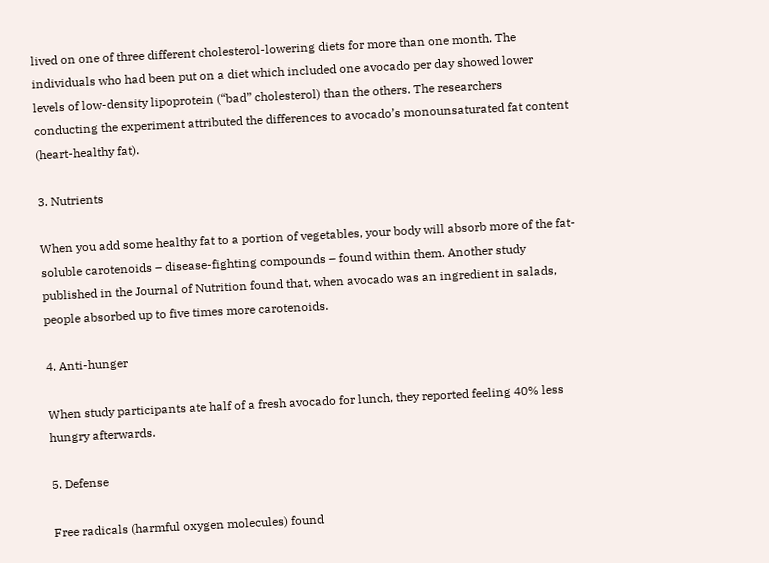lived on one of three different cholesterol-lowering diets for more than one month. The individuals who had been put on a diet which included one avocado per day showed lower levels of low-density lipoprotein (“bad” cholesterol) than the others. The researchers conducting the experiment attributed the differences to avocado’s monounsaturated fat content (heart-healthy fat).

3. Nutrients

When you add some healthy fat to a portion of vegetables, your body will absorb more of the fat-soluble carotenoids – disease-fighting compounds – found within them. Another study published in the Journal of Nutrition found that, when avocado was an ingredient in salads, people absorbed up to five times more carotenoids.

4. Anti-hunger

When study participants ate half of a fresh avocado for lunch, they reported feeling 40% less hungry afterwards.

5. Defense

Free radicals (harmful oxygen molecules) found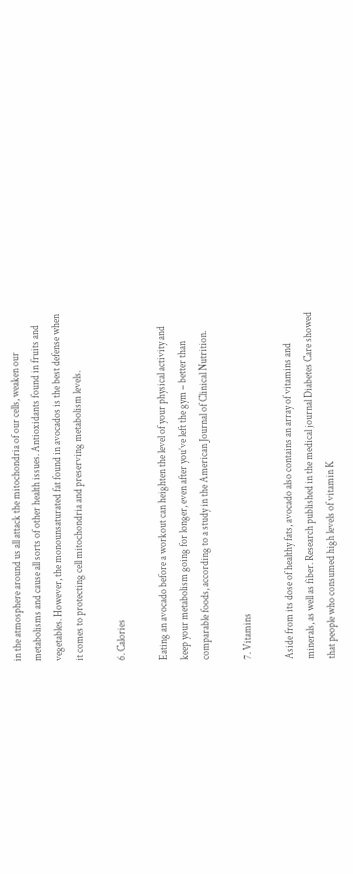in the atmosphere around us all attack the mitochondria of our cells, weaken our metabolisms and cause all sorts of other health issues. Antioxidants found in fruits and vegetables. However, the monounsaturated fat found in avocados is the best defense when it comes to protecting cell mitochondria and preserving metabolism levels.

6. Calories

Eating an avocado before a workout can heighten the level of your physical activity and keep your metabolism going for longer, even after you’ve left the gym – better than comparable foods, according to a study in the American Journal of Clinical Nutrition.

7. Vitamins

Aside from its dose of healthy fats, avocado also contains an array of vitamins and minerals, as well as fiber. Research published in the medical journal Diabetes Care showed that people who consumed high levels of vitamin K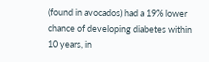(found in avocados) had a 19% lower chance of developing diabetes within 10 years, in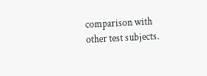comparison with other test subjects.